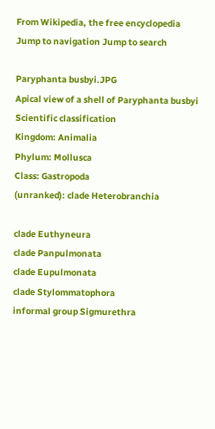From Wikipedia, the free encyclopedia
Jump to navigation Jump to search

Paryphanta busbyi.JPG
Apical view of a shell of Paryphanta busbyi
Scientific classification
Kingdom: Animalia
Phylum: Mollusca
Class: Gastropoda
(unranked): clade Heterobranchia

clade Euthyneura
clade Panpulmonata
clade Eupulmonata
clade Stylommatophora
informal group Sigmurethra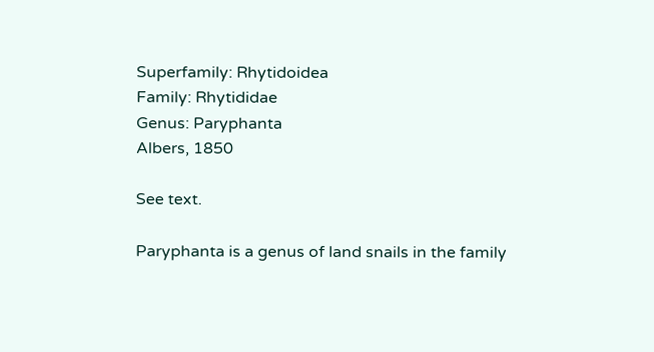Superfamily: Rhytidoidea
Family: Rhytididae
Genus: Paryphanta
Albers, 1850

See text.

Paryphanta is a genus of land snails in the family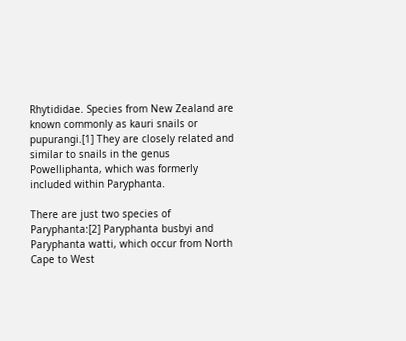Rhytididae. Species from New Zealand are known commonly as kauri snails or pupurangi.[1] They are closely related and similar to snails in the genus Powelliphanta, which was formerly included within Paryphanta.

There are just two species of Paryphanta:[2] Paryphanta busbyi and Paryphanta watti, which occur from North Cape to West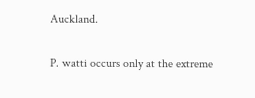Auckland.

P. watti occurs only at the extreme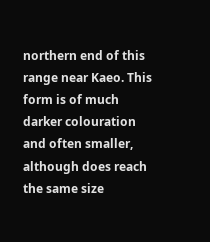northern end of this range near Kaeo. This form is of much darker colouration and often smaller, although does reach the same size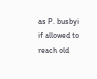as P. busbyi if allowed to reach old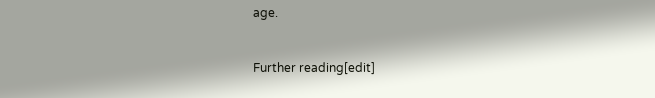age.


Further reading[edit]